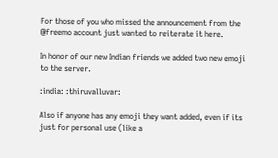For those of you who missed the announcement from the @freemo account just wanted to reiterate it here.

In honor of our new Indian friends we added two new emoji to the server.

:india: :thiruvalluvar:

Also if anyone has any emoji they want added, even if its just for personal use (like a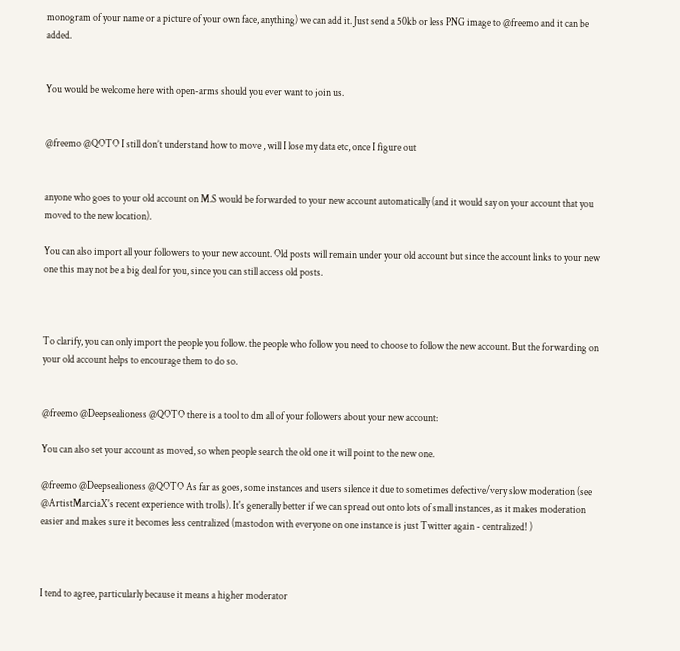monogram of your name or a picture of your own face, anything) we can add it. Just send a 50kb or less PNG image to @freemo and it can be added.


You would be welcome here with open-arms should you ever want to join us.


@freemo @QOTO I still don’t understand how to move , will I lose my data etc, once I figure out


anyone who goes to your old account on M.S would be forwarded to your new account automatically (and it would say on your account that you moved to the new location).

You can also import all your followers to your new account. Old posts will remain under your old account but since the account links to your new one this may not be a big deal for you, since you can still access old posts.



To clarify, you can only import the people you follow. the people who follow you need to choose to follow the new account. But the forwarding on your old account helps to encourage them to do so.


@freemo @Deepsealioness @QOTO there is a tool to dm all of your followers about your new account:

You can also set your account as moved, so when people search the old one it will point to the new one.

@freemo @Deepsealioness @QOTO As far as goes, some instances and users silence it due to sometimes defective/very slow moderation (see @ArtistMarciaX's recent experience with trolls). It's generally better if we can spread out onto lots of small instances, as it makes moderation easier and makes sure it becomes less centralized (mastodon with everyone on one instance is just Twitter again - centralized! )



I tend to agree, particularly because it means a higher moderator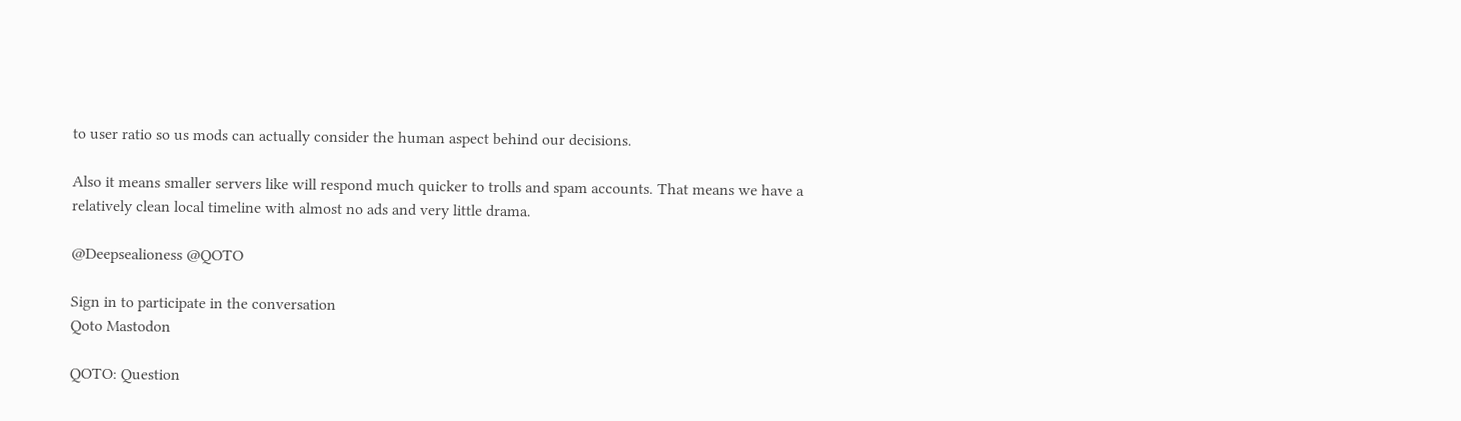to user ratio so us mods can actually consider the human aspect behind our decisions.

Also it means smaller servers like will respond much quicker to trolls and spam accounts. That means we have a relatively clean local timeline with almost no ads and very little drama.

@Deepsealioness @QOTO

Sign in to participate in the conversation
Qoto Mastodon

QOTO: Question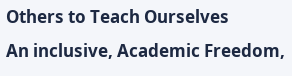Others to Teach Ourselves
An inclusive, Academic Freedom,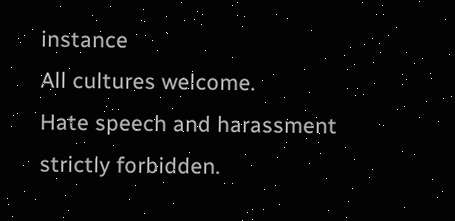instance
All cultures welcome.
Hate speech and harassment strictly forbidden.